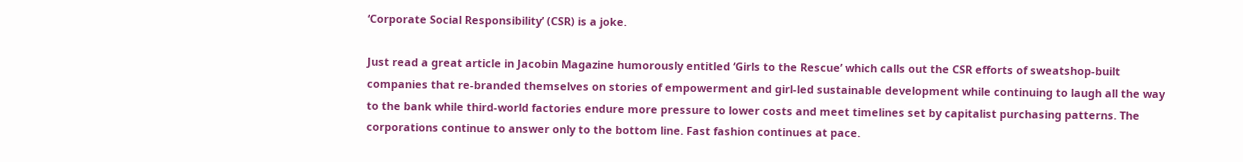‘Corporate Social Responsibility’ (CSR) is a joke.

Just read a great article in Jacobin Magazine humorously entitled ‘Girls to the Rescue’ which calls out the CSR efforts of sweatshop-built companies that re-branded themselves on stories of empowerment and girl-led sustainable development while continuing to laugh all the way to the bank while third-world factories endure more pressure to lower costs and meet timelines set by capitalist purchasing patterns. The corporations continue to answer only to the bottom line. Fast fashion continues at pace.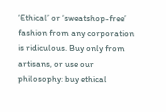‘Ethical’ or ‘sweatshop-free’ fashion from any corporation is ridiculous. Buy only from artisans, or use our philosophy: buy ethical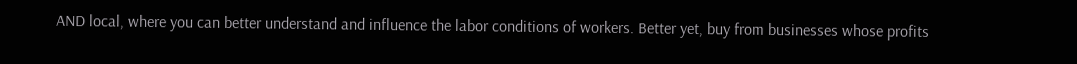AND local, where you can better understand and influence the labor conditions of workers. Better yet, buy from businesses whose profits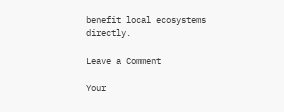benefit local ecosystems directly.

Leave a Comment

Your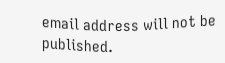email address will not be published.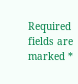Required fields are marked *